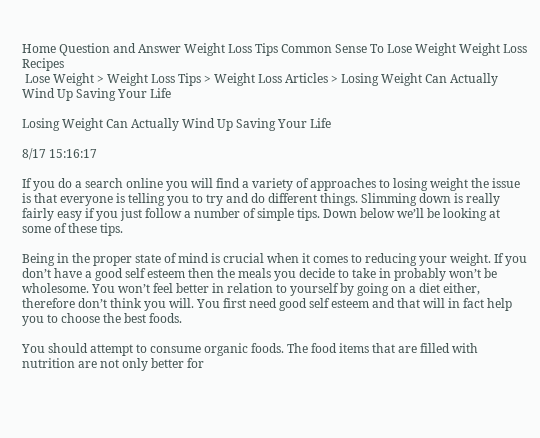Home Question and Answer Weight Loss Tips Common Sense To Lose Weight Weight Loss Recipes
 Lose Weight > Weight Loss Tips > Weight Loss Articles > Losing Weight Can Actually Wind Up Saving Your Life

Losing Weight Can Actually Wind Up Saving Your Life

8/17 15:16:17

If you do a search online you will find a variety of approaches to losing weight the issue is that everyone is telling you to try and do different things. Slimming down is really fairly easy if you just follow a number of simple tips. Down below we’ll be looking at some of these tips.

Being in the proper state of mind is crucial when it comes to reducing your weight. If you don’t have a good self esteem then the meals you decide to take in probably won’t be wholesome. You won’t feel better in relation to yourself by going on a diet either, therefore don’t think you will. You first need good self esteem and that will in fact help you to choose the best foods.

You should attempt to consume organic foods. The food items that are filled with nutrition are not only better for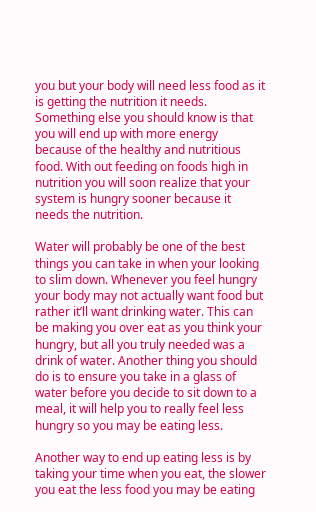you but your body will need less food as it is getting the nutrition it needs. Something else you should know is that you will end up with more energy because of the healthy and nutritious food. With out feeding on foods high in nutrition you will soon realize that your system is hungry sooner because it needs the nutrition.

Water will probably be one of the best things you can take in when your looking to slim down. Whenever you feel hungry your body may not actually want food but rather it’ll want drinking water. This can be making you over eat as you think your hungry, but all you truly needed was a drink of water. Another thing you should do is to ensure you take in a glass of water before you decide to sit down to a meal, it will help you to really feel less hungry so you may be eating less.

Another way to end up eating less is by taking your time when you eat, the slower you eat the less food you may be eating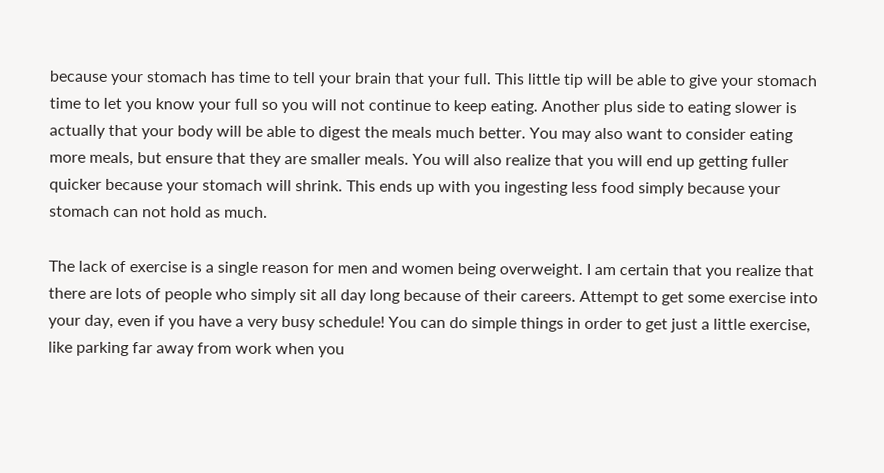because your stomach has time to tell your brain that your full. This little tip will be able to give your stomach time to let you know your full so you will not continue to keep eating. Another plus side to eating slower is actually that your body will be able to digest the meals much better. You may also want to consider eating more meals, but ensure that they are smaller meals. You will also realize that you will end up getting fuller quicker because your stomach will shrink. This ends up with you ingesting less food simply because your stomach can not hold as much.

The lack of exercise is a single reason for men and women being overweight. I am certain that you realize that there are lots of people who simply sit all day long because of their careers. Attempt to get some exercise into your day, even if you have a very busy schedule! You can do simple things in order to get just a little exercise, like parking far away from work when you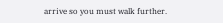arrive so you must walk further.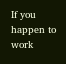If you happen to work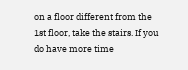on a floor different from the 1st floor, take the stairs. If you do have more time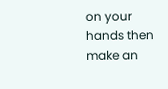on your hands then make an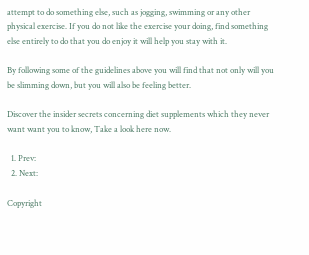attempt to do something else, such as jogging, swimming or any other physical exercise. If you do not like the exercise your doing, find something else entirely to do that you do enjoy it will help you stay with it.

By following some of the guidelines above you will find that not only will you be slimming down, but you will also be feeling better.

Discover the insider secrets concerning diet supplements which they never want want you to know, Take a look here now.

  1. Prev:
  2. Next:

Copyright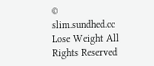© slim.sundhed.cc Lose Weight All Rights Reserved